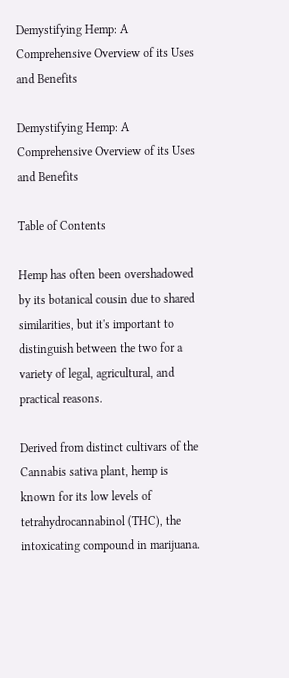Demystifying Hemp: A Comprehensive Overview of its Uses and Benefits

Demystifying Hemp: A Comprehensive Overview of its Uses and Benefits

Table of Contents

Hemp has often been overshadowed by its botanical cousin due to shared similarities, but it's important to distinguish between the two for a variety of legal, agricultural, and practical reasons.

Derived from distinct cultivars of the Cannabis sativa plant, hemp is known for its low levels of tetrahydrocannabinol (THC), the intoxicating compound in marijuana.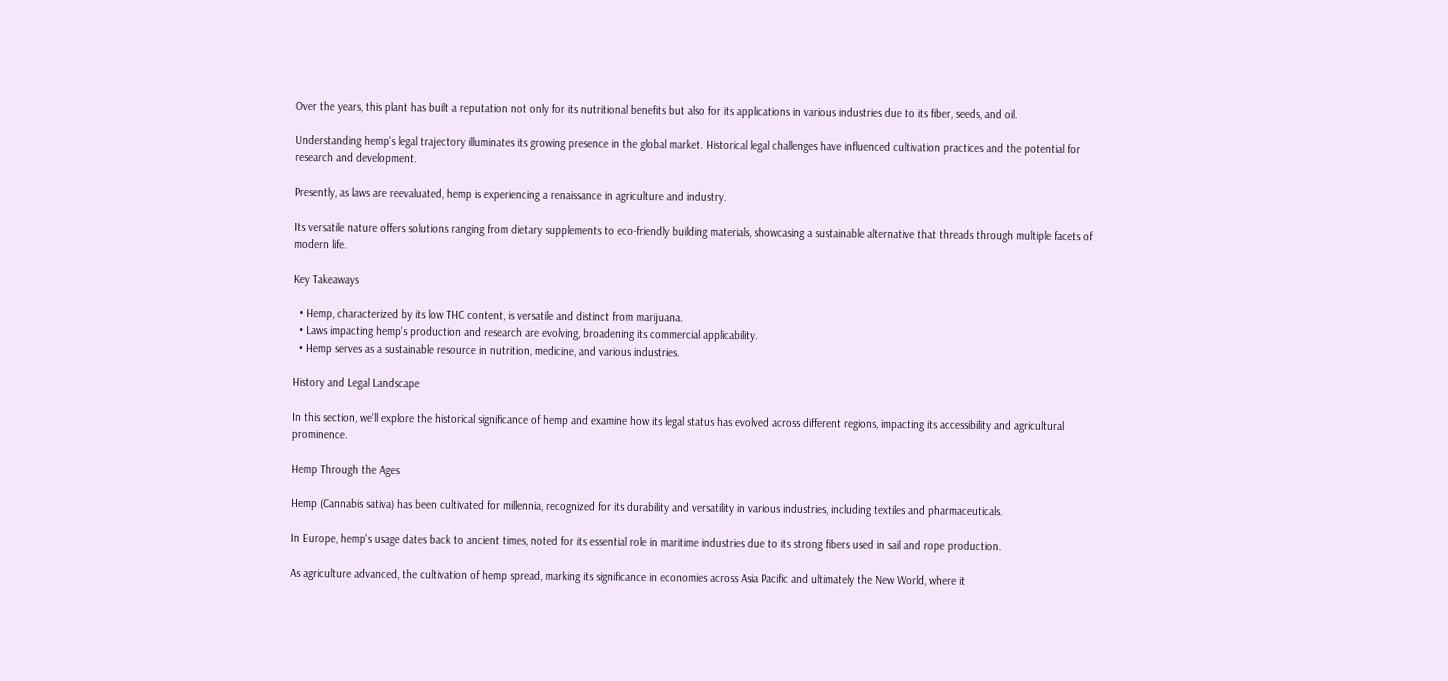Over the years, this plant has built a reputation not only for its nutritional benefits but also for its applications in various industries due to its fiber, seeds, and oil.

Understanding hemp's legal trajectory illuminates its growing presence in the global market. Historical legal challenges have influenced cultivation practices and the potential for research and development.

Presently, as laws are reevaluated, hemp is experiencing a renaissance in agriculture and industry.

Its versatile nature offers solutions ranging from dietary supplements to eco-friendly building materials, showcasing a sustainable alternative that threads through multiple facets of modern life.

Key Takeaways

  • Hemp, characterized by its low THC content, is versatile and distinct from marijuana.
  • Laws impacting hemp's production and research are evolving, broadening its commercial applicability.
  • Hemp serves as a sustainable resource in nutrition, medicine, and various industries.

History and Legal Landscape

In this section, we'll explore the historical significance of hemp and examine how its legal status has evolved across different regions, impacting its accessibility and agricultural prominence.

Hemp Through the Ages

Hemp (Cannabis sativa) has been cultivated for millennia, recognized for its durability and versatility in various industries, including textiles and pharmaceuticals.

In Europe, hemp's usage dates back to ancient times, noted for its essential role in maritime industries due to its strong fibers used in sail and rope production.

As agriculture advanced, the cultivation of hemp spread, marking its significance in economies across Asia Pacific and ultimately the New World, where it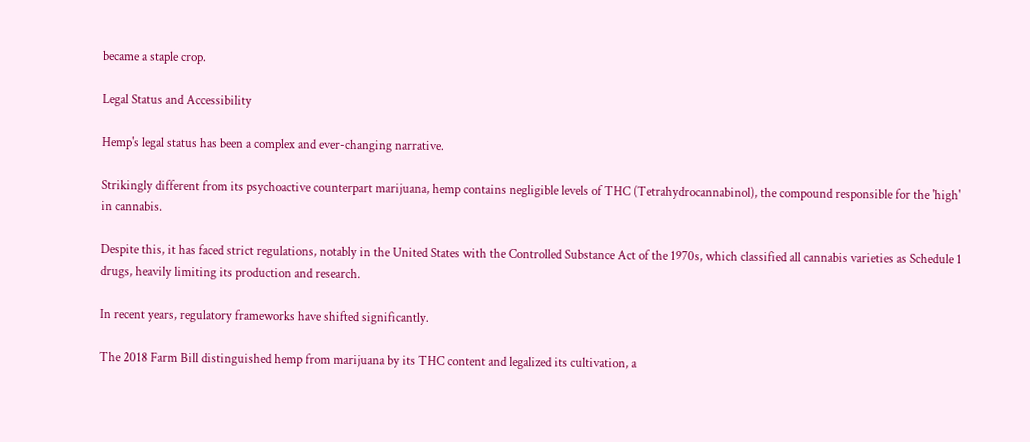became a staple crop.

Legal Status and Accessibility

Hemp's legal status has been a complex and ever-changing narrative.

Strikingly different from its psychoactive counterpart marijuana, hemp contains negligible levels of THC (Tetrahydrocannabinol), the compound responsible for the 'high' in cannabis.

Despite this, it has faced strict regulations, notably in the United States with the Controlled Substance Act of the 1970s, which classified all cannabis varieties as Schedule 1 drugs, heavily limiting its production and research.

In recent years, regulatory frameworks have shifted significantly.

The 2018 Farm Bill distinguished hemp from marijuana by its THC content and legalized its cultivation, a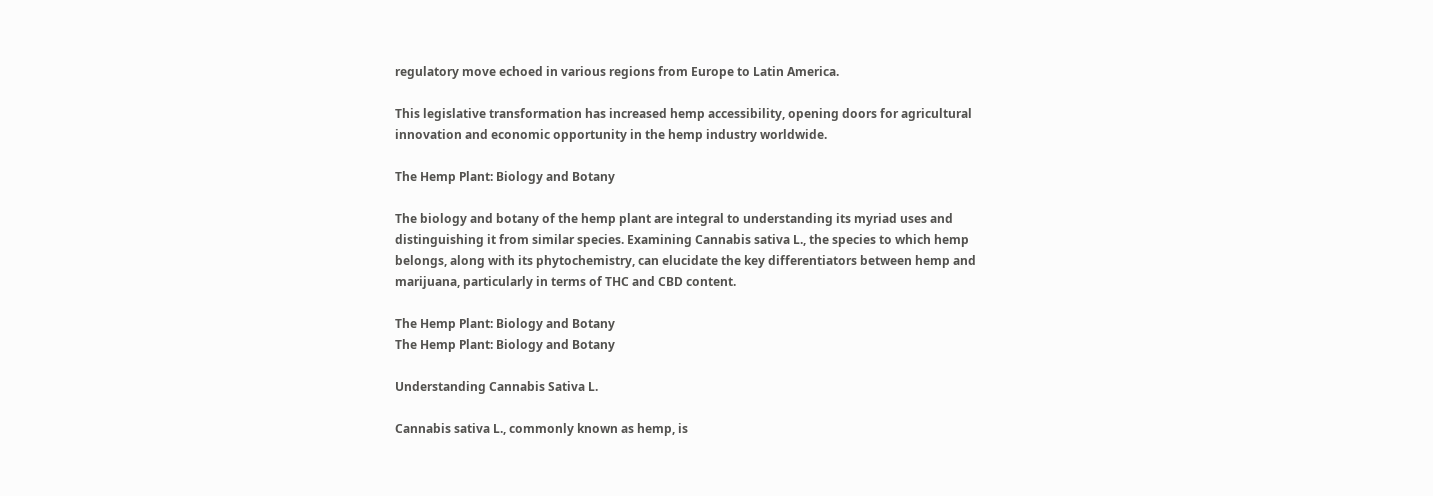regulatory move echoed in various regions from Europe to Latin America.

This legislative transformation has increased hemp accessibility, opening doors for agricultural innovation and economic opportunity in the hemp industry worldwide.

The Hemp Plant: Biology and Botany

The biology and botany of the hemp plant are integral to understanding its myriad uses and distinguishing it from similar species. Examining Cannabis sativa L., the species to which hemp belongs, along with its phytochemistry, can elucidate the key differentiators between hemp and marijuana, particularly in terms of THC and CBD content.

The Hemp Plant: Biology and Botany
The Hemp Plant: Biology and Botany

Understanding Cannabis Sativa L.

Cannabis sativa L., commonly known as hemp, is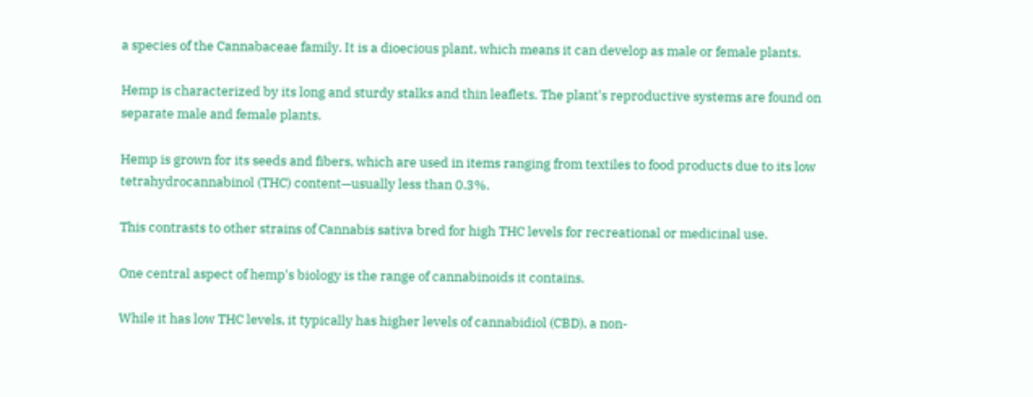a species of the Cannabaceae family. It is a dioecious plant, which means it can develop as male or female plants.

Hemp is characterized by its long and sturdy stalks and thin leaflets. The plant's reproductive systems are found on separate male and female plants.

Hemp is grown for its seeds and fibers, which are used in items ranging from textiles to food products due to its low tetrahydrocannabinol (THC) content—usually less than 0.3%.

This contrasts to other strains of Cannabis sativa bred for high THC levels for recreational or medicinal use.

One central aspect of hemp's biology is the range of cannabinoids it contains.

While it has low THC levels, it typically has higher levels of cannabidiol (CBD), a non-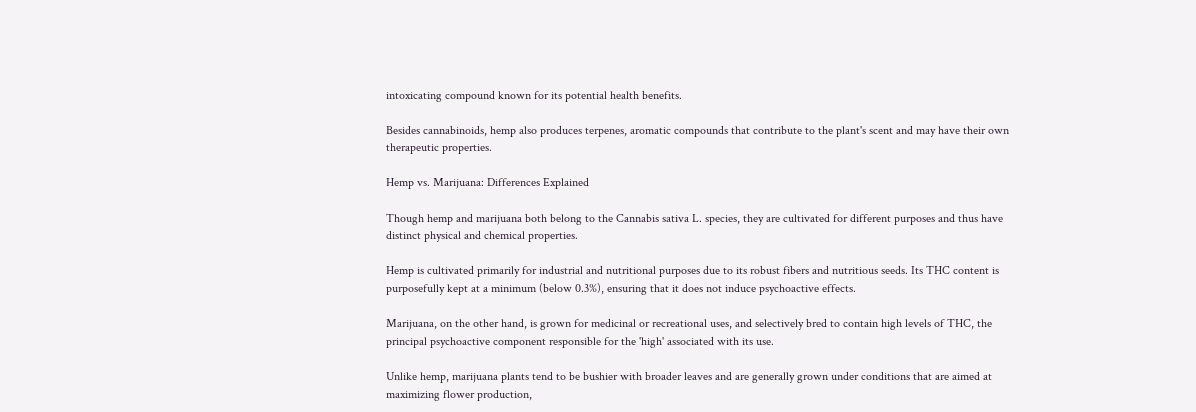intoxicating compound known for its potential health benefits.

Besides cannabinoids, hemp also produces terpenes, aromatic compounds that contribute to the plant's scent and may have their own therapeutic properties.

Hemp vs. Marijuana: Differences Explained

Though hemp and marijuana both belong to the Cannabis sativa L. species, they are cultivated for different purposes and thus have distinct physical and chemical properties.

Hemp is cultivated primarily for industrial and nutritional purposes due to its robust fibers and nutritious seeds. Its THC content is purposefully kept at a minimum (below 0.3%), ensuring that it does not induce psychoactive effects.

Marijuana, on the other hand, is grown for medicinal or recreational uses, and selectively bred to contain high levels of THC, the principal psychoactive component responsible for the 'high' associated with its use.

Unlike hemp, marijuana plants tend to be bushier with broader leaves and are generally grown under conditions that are aimed at maximizing flower production,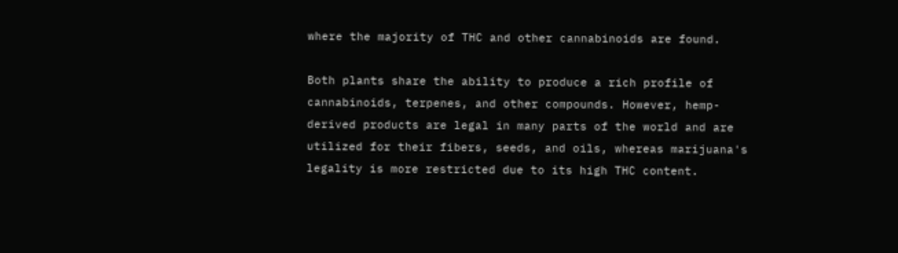where the majority of THC and other cannabinoids are found.

Both plants share the ability to produce a rich profile of cannabinoids, terpenes, and other compounds. However, hemp-derived products are legal in many parts of the world and are utilized for their fibers, seeds, and oils, whereas marijuana's legality is more restricted due to its high THC content.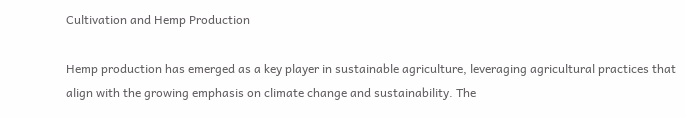Cultivation and Hemp Production

Hemp production has emerged as a key player in sustainable agriculture, leveraging agricultural practices that align with the growing emphasis on climate change and sustainability. The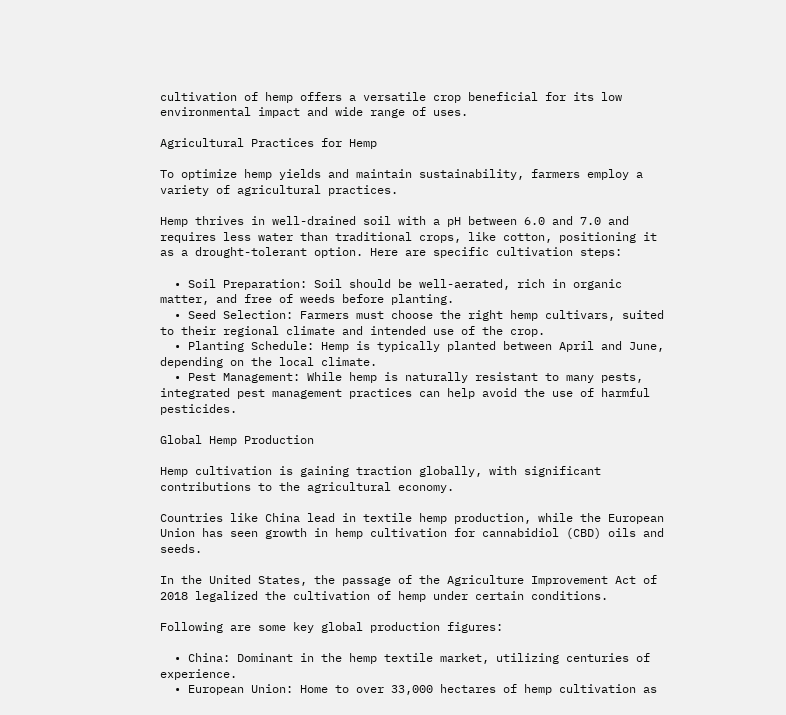cultivation of hemp offers a versatile crop beneficial for its low environmental impact and wide range of uses.

Agricultural Practices for Hemp

To optimize hemp yields and maintain sustainability, farmers employ a variety of agricultural practices.

Hemp thrives in well-drained soil with a pH between 6.0 and 7.0 and requires less water than traditional crops, like cotton, positioning it as a drought-tolerant option. Here are specific cultivation steps:

  • Soil Preparation: Soil should be well-aerated, rich in organic matter, and free of weeds before planting.
  • Seed Selection: Farmers must choose the right hemp cultivars, suited to their regional climate and intended use of the crop.
  • Planting Schedule: Hemp is typically planted between April and June, depending on the local climate.
  • Pest Management: While hemp is naturally resistant to many pests, integrated pest management practices can help avoid the use of harmful pesticides.

Global Hemp Production

Hemp cultivation is gaining traction globally, with significant contributions to the agricultural economy.

Countries like China lead in textile hemp production, while the European Union has seen growth in hemp cultivation for cannabidiol (CBD) oils and seeds.

In the United States, the passage of the Agriculture Improvement Act of 2018 legalized the cultivation of hemp under certain conditions.

Following are some key global production figures:

  • China: Dominant in the hemp textile market, utilizing centuries of experience.
  • European Union: Home to over 33,000 hectares of hemp cultivation as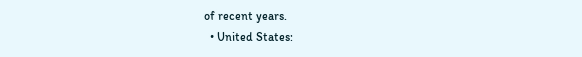of recent years.
  • United States: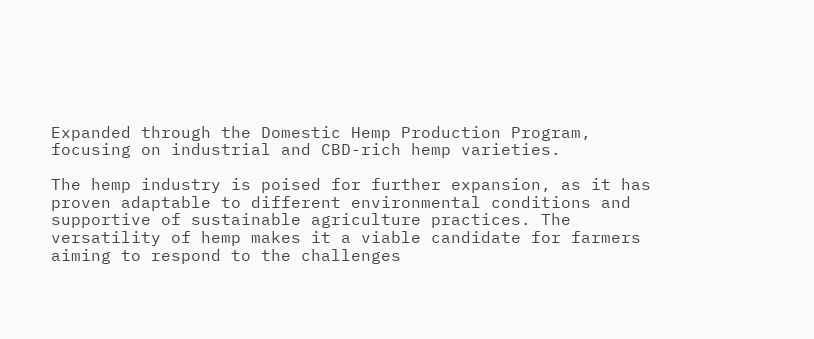Expanded through the Domestic Hemp Production Program, focusing on industrial and CBD-rich hemp varieties.

The hemp industry is poised for further expansion, as it has proven adaptable to different environmental conditions and supportive of sustainable agriculture practices. The versatility of hemp makes it a viable candidate for farmers aiming to respond to the challenges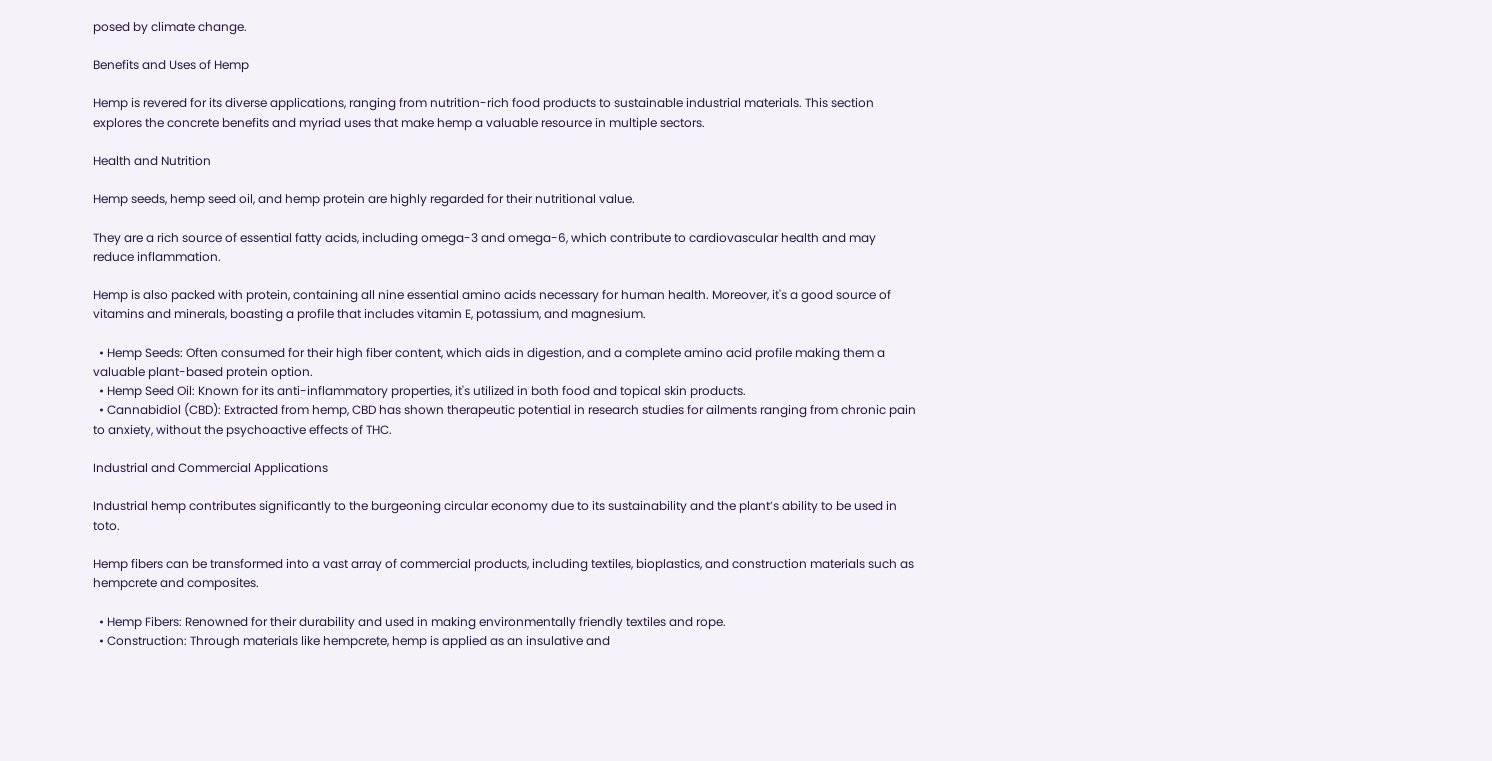posed by climate change.

Benefits and Uses of Hemp

Hemp is revered for its diverse applications, ranging from nutrition-rich food products to sustainable industrial materials. This section explores the concrete benefits and myriad uses that make hemp a valuable resource in multiple sectors.

Health and Nutrition

Hemp seeds, hemp seed oil, and hemp protein are highly regarded for their nutritional value.

They are a rich source of essential fatty acids, including omega-3 and omega-6, which contribute to cardiovascular health and may reduce inflammation.

Hemp is also packed with protein, containing all nine essential amino acids necessary for human health. Moreover, it's a good source of vitamins and minerals, boasting a profile that includes vitamin E, potassium, and magnesium.

  • Hemp Seeds: Often consumed for their high fiber content, which aids in digestion, and a complete amino acid profile making them a valuable plant-based protein option.
  • Hemp Seed Oil: Known for its anti-inflammatory properties, it's utilized in both food and topical skin products.
  • Cannabidiol (CBD): Extracted from hemp, CBD has shown therapeutic potential in research studies for ailments ranging from chronic pain to anxiety, without the psychoactive effects of THC.

Industrial and Commercial Applications

Industrial hemp contributes significantly to the burgeoning circular economy due to its sustainability and the plant’s ability to be used in toto.

Hemp fibers can be transformed into a vast array of commercial products, including textiles, bioplastics, and construction materials such as hempcrete and composites.

  • Hemp Fibers: Renowned for their durability and used in making environmentally friendly textiles and rope.
  • Construction: Through materials like hempcrete, hemp is applied as an insulative and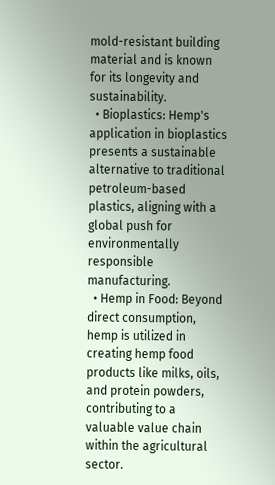mold-resistant building material and is known for its longevity and sustainability.
  • Bioplastics: Hemp's application in bioplastics presents a sustainable alternative to traditional petroleum-based plastics, aligning with a global push for environmentally responsible manufacturing.
  • Hemp in Food: Beyond direct consumption, hemp is utilized in creating hemp food products like milks, oils, and protein powders, contributing to a valuable value chain within the agricultural sector.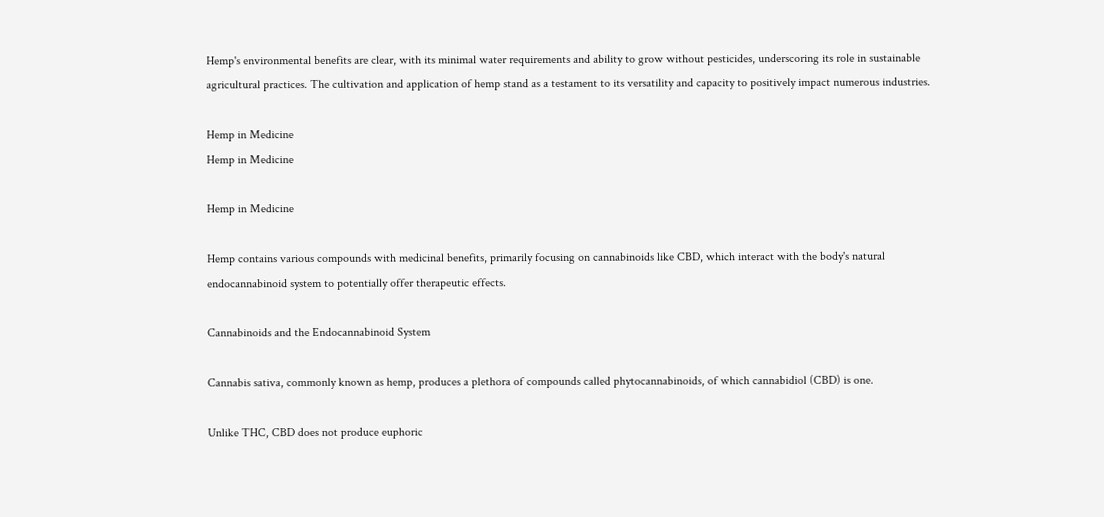Hemp's environmental benefits are clear, with its minimal water requirements and ability to grow without pesticides, underscoring its role in sustainable agricultural practices. The cultivation and application of hemp stand as a testament to its versatility and capacity to positively impact numerous industries.

Hemp in Medicine
Hemp in Medicine

Hemp in Medicine

Hemp contains various compounds with medicinal benefits, primarily focusing on cannabinoids like CBD, which interact with the body's natural endocannabinoid system to potentially offer therapeutic effects.

Cannabinoids and the Endocannabinoid System

Cannabis sativa, commonly known as hemp, produces a plethora of compounds called phytocannabinoids, of which cannabidiol (CBD) is one.

Unlike THC, CBD does not produce euphoric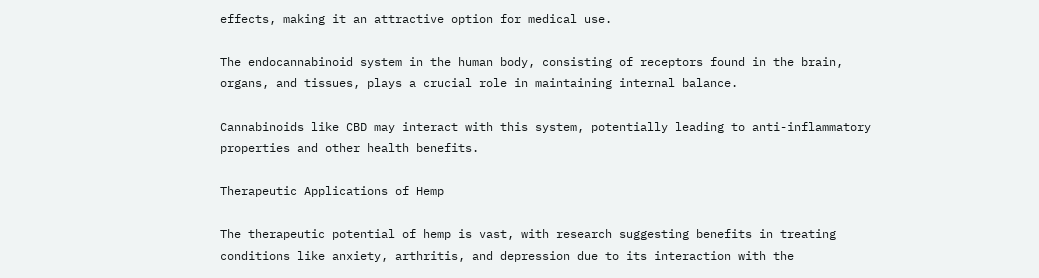effects, making it an attractive option for medical use.

The endocannabinoid system in the human body, consisting of receptors found in the brain, organs, and tissues, plays a crucial role in maintaining internal balance.

Cannabinoids like CBD may interact with this system, potentially leading to anti-inflammatory properties and other health benefits.

Therapeutic Applications of Hemp

The therapeutic potential of hemp is vast, with research suggesting benefits in treating conditions like anxiety, arthritis, and depression due to its interaction with the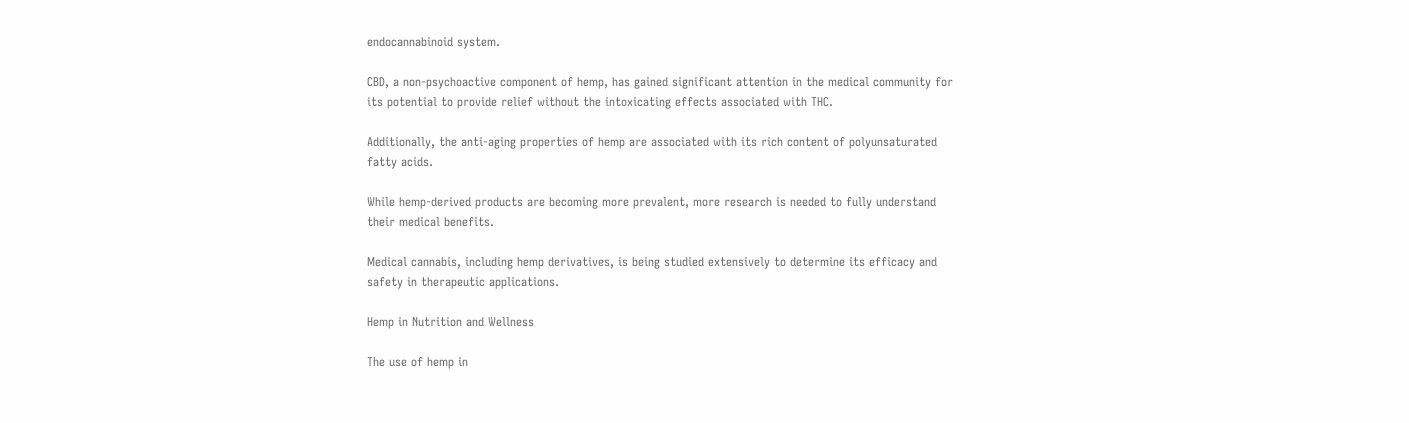endocannabinoid system.

CBD, a non-psychoactive component of hemp, has gained significant attention in the medical community for its potential to provide relief without the intoxicating effects associated with THC.

Additionally, the anti-aging properties of hemp are associated with its rich content of polyunsaturated fatty acids.

While hemp-derived products are becoming more prevalent, more research is needed to fully understand their medical benefits.

Medical cannabis, including hemp derivatives, is being studied extensively to determine its efficacy and safety in therapeutic applications.

Hemp in Nutrition and Wellness

The use of hemp in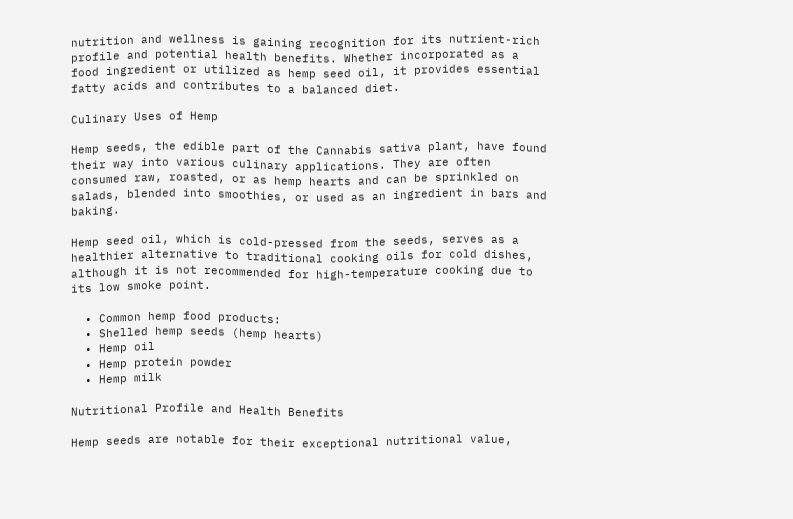nutrition and wellness is gaining recognition for its nutrient-rich profile and potential health benefits. Whether incorporated as a food ingredient or utilized as hemp seed oil, it provides essential fatty acids and contributes to a balanced diet.

Culinary Uses of Hemp

Hemp seeds, the edible part of the Cannabis sativa plant, have found their way into various culinary applications. They are often consumed raw, roasted, or as hemp hearts and can be sprinkled on salads, blended into smoothies, or used as an ingredient in bars and baking.

Hemp seed oil, which is cold-pressed from the seeds, serves as a healthier alternative to traditional cooking oils for cold dishes, although it is not recommended for high-temperature cooking due to its low smoke point.

  • Common hemp food products:
  • Shelled hemp seeds (hemp hearts)
  • Hemp oil
  • Hemp protein powder
  • Hemp milk

Nutritional Profile and Health Benefits

Hemp seeds are notable for their exceptional nutritional value,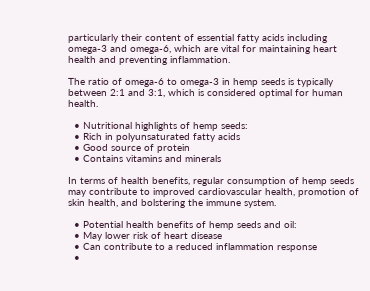particularly their content of essential fatty acids including omega-3 and omega-6, which are vital for maintaining heart health and preventing inflammation.

The ratio of omega-6 to omega-3 in hemp seeds is typically between 2:1 and 3:1, which is considered optimal for human health.

  • Nutritional highlights of hemp seeds:
  • Rich in polyunsaturated fatty acids
  • Good source of protein
  • Contains vitamins and minerals

In terms of health benefits, regular consumption of hemp seeds may contribute to improved cardiovascular health, promotion of skin health, and bolstering the immune system.

  • Potential health benefits of hemp seeds and oil:
  • May lower risk of heart disease
  • Can contribute to a reduced inflammation response
  •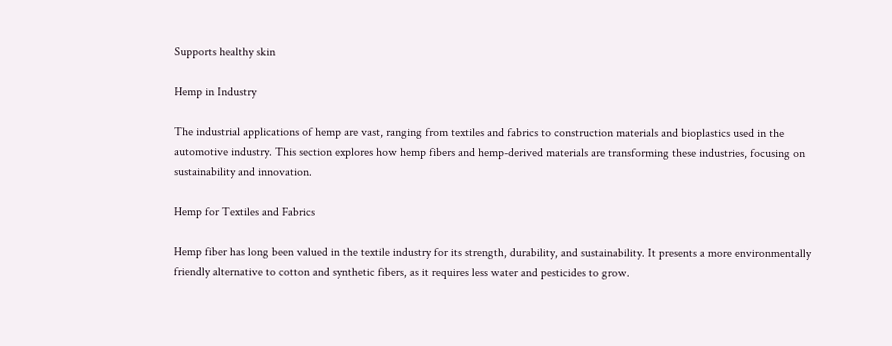Supports healthy skin

Hemp in Industry

The industrial applications of hemp are vast, ranging from textiles and fabrics to construction materials and bioplastics used in the automotive industry. This section explores how hemp fibers and hemp-derived materials are transforming these industries, focusing on sustainability and innovation.

Hemp for Textiles and Fabrics

Hemp fiber has long been valued in the textile industry for its strength, durability, and sustainability. It presents a more environmentally friendly alternative to cotton and synthetic fibers, as it requires less water and pesticides to grow.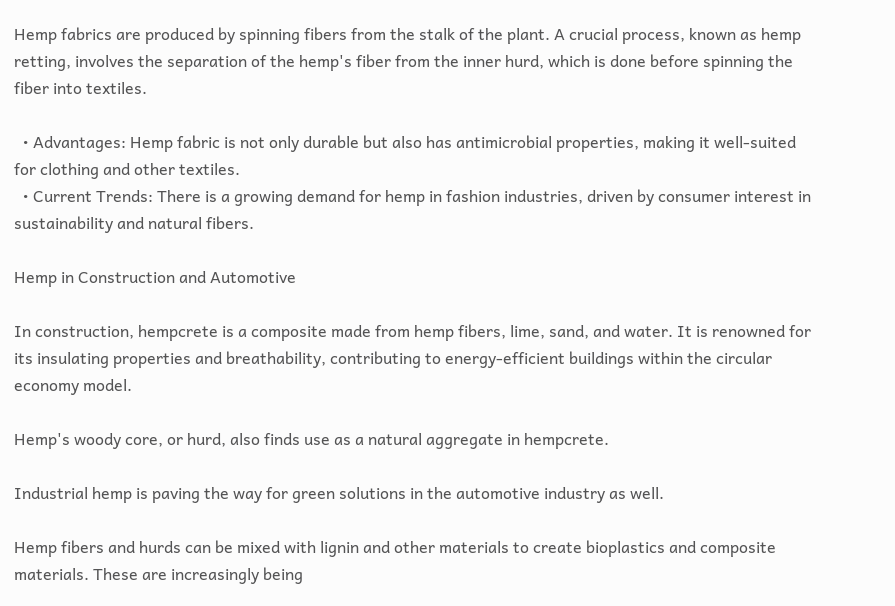Hemp fabrics are produced by spinning fibers from the stalk of the plant. A crucial process, known as hemp retting, involves the separation of the hemp's fiber from the inner hurd, which is done before spinning the fiber into textiles.

  • Advantages: Hemp fabric is not only durable but also has antimicrobial properties, making it well-suited for clothing and other textiles.
  • Current Trends: There is a growing demand for hemp in fashion industries, driven by consumer interest in sustainability and natural fibers.

Hemp in Construction and Automotive

In construction, hempcrete is a composite made from hemp fibers, lime, sand, and water. It is renowned for its insulating properties and breathability, contributing to energy-efficient buildings within the circular economy model.

Hemp's woody core, or hurd, also finds use as a natural aggregate in hempcrete.

Industrial hemp is paving the way for green solutions in the automotive industry as well.

Hemp fibers and hurds can be mixed with lignin and other materials to create bioplastics and composite materials. These are increasingly being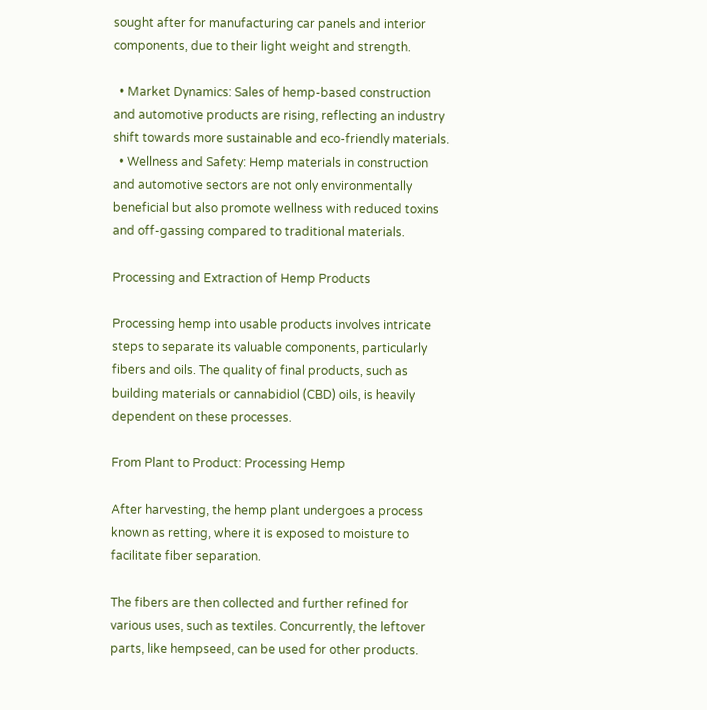sought after for manufacturing car panels and interior components, due to their light weight and strength.

  • Market Dynamics: Sales of hemp-based construction and automotive products are rising, reflecting an industry shift towards more sustainable and eco-friendly materials.
  • Wellness and Safety: Hemp materials in construction and automotive sectors are not only environmentally beneficial but also promote wellness with reduced toxins and off-gassing compared to traditional materials.

Processing and Extraction of Hemp Products

Processing hemp into usable products involves intricate steps to separate its valuable components, particularly fibers and oils. The quality of final products, such as building materials or cannabidiol (CBD) oils, is heavily dependent on these processes.

From Plant to Product: Processing Hemp

After harvesting, the hemp plant undergoes a process known as retting, where it is exposed to moisture to facilitate fiber separation.

The fibers are then collected and further refined for various uses, such as textiles. Concurrently, the leftover parts, like hempseed, can be used for other products.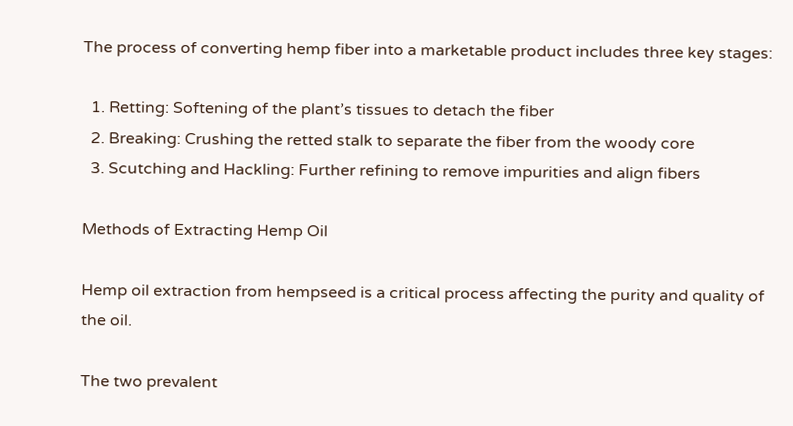The process of converting hemp fiber into a marketable product includes three key stages:

  1. Retting: Softening of the plant’s tissues to detach the fiber
  2. Breaking: Crushing the retted stalk to separate the fiber from the woody core
  3. Scutching and Hackling: Further refining to remove impurities and align fibers

Methods of Extracting Hemp Oil

Hemp oil extraction from hempseed is a critical process affecting the purity and quality of the oil.

The two prevalent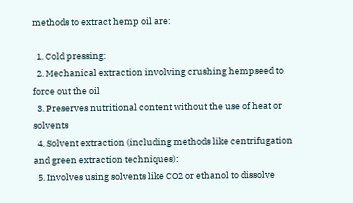methods to extract hemp oil are:

  1. Cold pressing:
  2. Mechanical extraction involving crushing hempseed to force out the oil
  3. Preserves nutritional content without the use of heat or solvents
  4. Solvent extraction (including methods like centrifugation and green extraction techniques):
  5. Involves using solvents like CO2 or ethanol to dissolve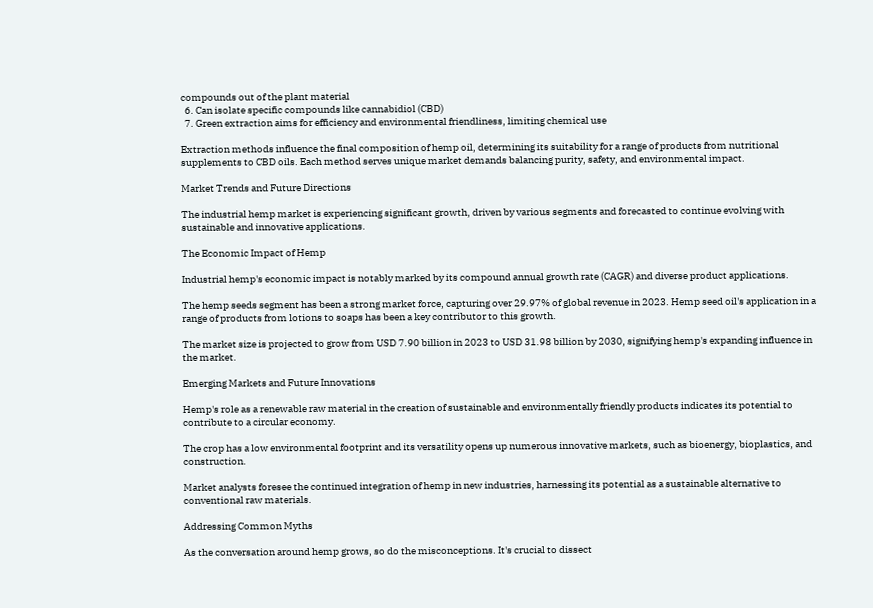compounds out of the plant material
  6. Can isolate specific compounds like cannabidiol (CBD)
  7. Green extraction aims for efficiency and environmental friendliness, limiting chemical use

Extraction methods influence the final composition of hemp oil, determining its suitability for a range of products from nutritional supplements to CBD oils. Each method serves unique market demands balancing purity, safety, and environmental impact.

Market Trends and Future Directions

The industrial hemp market is experiencing significant growth, driven by various segments and forecasted to continue evolving with sustainable and innovative applications.

The Economic Impact of Hemp

Industrial hemp's economic impact is notably marked by its compound annual growth rate (CAGR) and diverse product applications.

The hemp seeds segment has been a strong market force, capturing over 29.97% of global revenue in 2023. Hemp seed oil's application in a range of products from lotions to soaps has been a key contributor to this growth.

The market size is projected to grow from USD 7.90 billion in 2023 to USD 31.98 billion by 2030, signifying hemp's expanding influence in the market.

Emerging Markets and Future Innovations

Hemp's role as a renewable raw material in the creation of sustainable and environmentally friendly products indicates its potential to contribute to a circular economy.

The crop has a low environmental footprint and its versatility opens up numerous innovative markets, such as bioenergy, bioplastics, and construction.

Market analysts foresee the continued integration of hemp in new industries, harnessing its potential as a sustainable alternative to conventional raw materials.

Addressing Common Myths

As the conversation around hemp grows, so do the misconceptions. It's crucial to dissect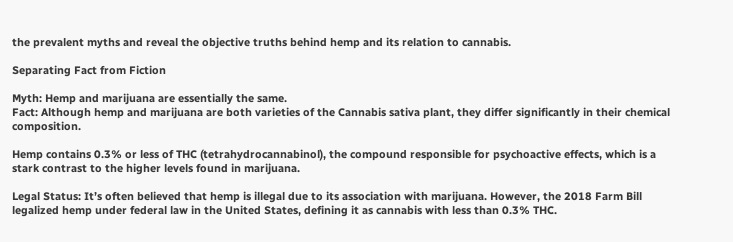the prevalent myths and reveal the objective truths behind hemp and its relation to cannabis.

Separating Fact from Fiction

Myth: Hemp and marijuana are essentially the same.
Fact: Although hemp and marijuana are both varieties of the Cannabis sativa plant, they differ significantly in their chemical composition.

Hemp contains 0.3% or less of THC (tetrahydrocannabinol), the compound responsible for psychoactive effects, which is a stark contrast to the higher levels found in marijuana.

Legal Status: It’s often believed that hemp is illegal due to its association with marijuana. However, the 2018 Farm Bill legalized hemp under federal law in the United States, defining it as cannabis with less than 0.3% THC.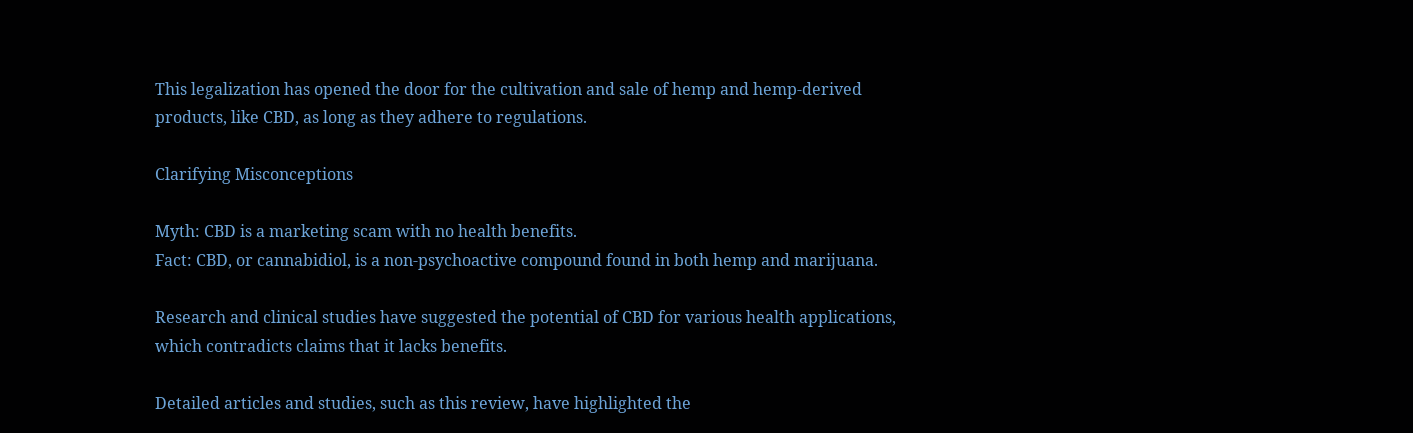This legalization has opened the door for the cultivation and sale of hemp and hemp-derived products, like CBD, as long as they adhere to regulations.

Clarifying Misconceptions

Myth: CBD is a marketing scam with no health benefits.
Fact: CBD, or cannabidiol, is a non-psychoactive compound found in both hemp and marijuana.

Research and clinical studies have suggested the potential of CBD for various health applications, which contradicts claims that it lacks benefits.

Detailed articles and studies, such as this review, have highlighted the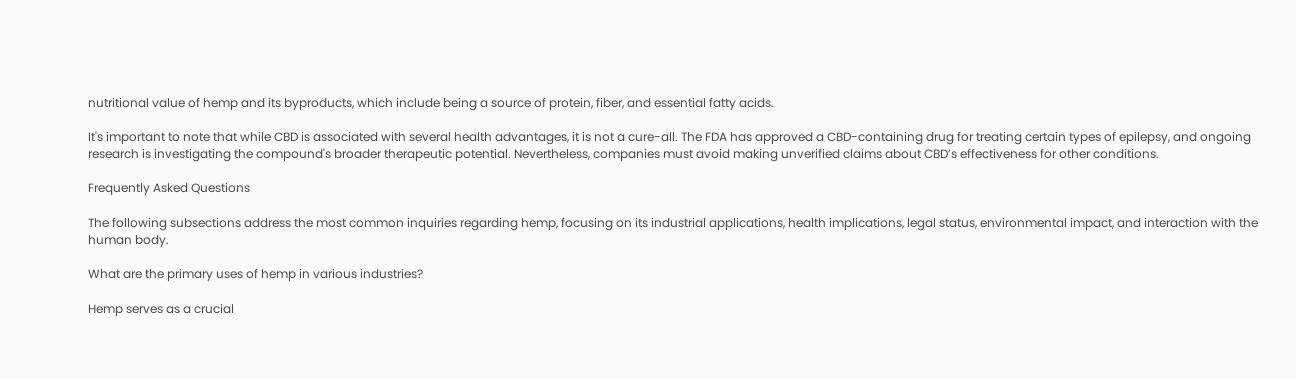nutritional value of hemp and its byproducts, which include being a source of protein, fiber, and essential fatty acids.

It's important to note that while CBD is associated with several health advantages, it is not a cure-all. The FDA has approved a CBD-containing drug for treating certain types of epilepsy, and ongoing research is investigating the compound's broader therapeutic potential. Nevertheless, companies must avoid making unverified claims about CBD’s effectiveness for other conditions.

Frequently Asked Questions

The following subsections address the most common inquiries regarding hemp, focusing on its industrial applications, health implications, legal status, environmental impact, and interaction with the human body.

What are the primary uses of hemp in various industries?

Hemp serves as a crucial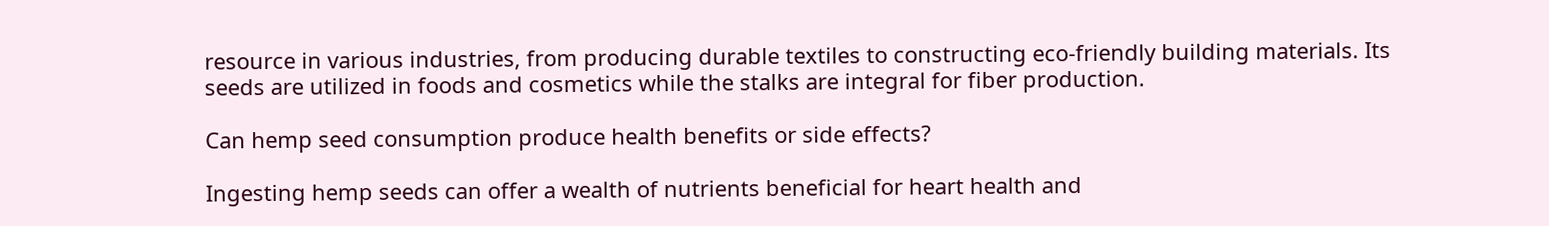resource in various industries, from producing durable textiles to constructing eco-friendly building materials. Its seeds are utilized in foods and cosmetics while the stalks are integral for fiber production.

Can hemp seed consumption produce health benefits or side effects?

Ingesting hemp seeds can offer a wealth of nutrients beneficial for heart health and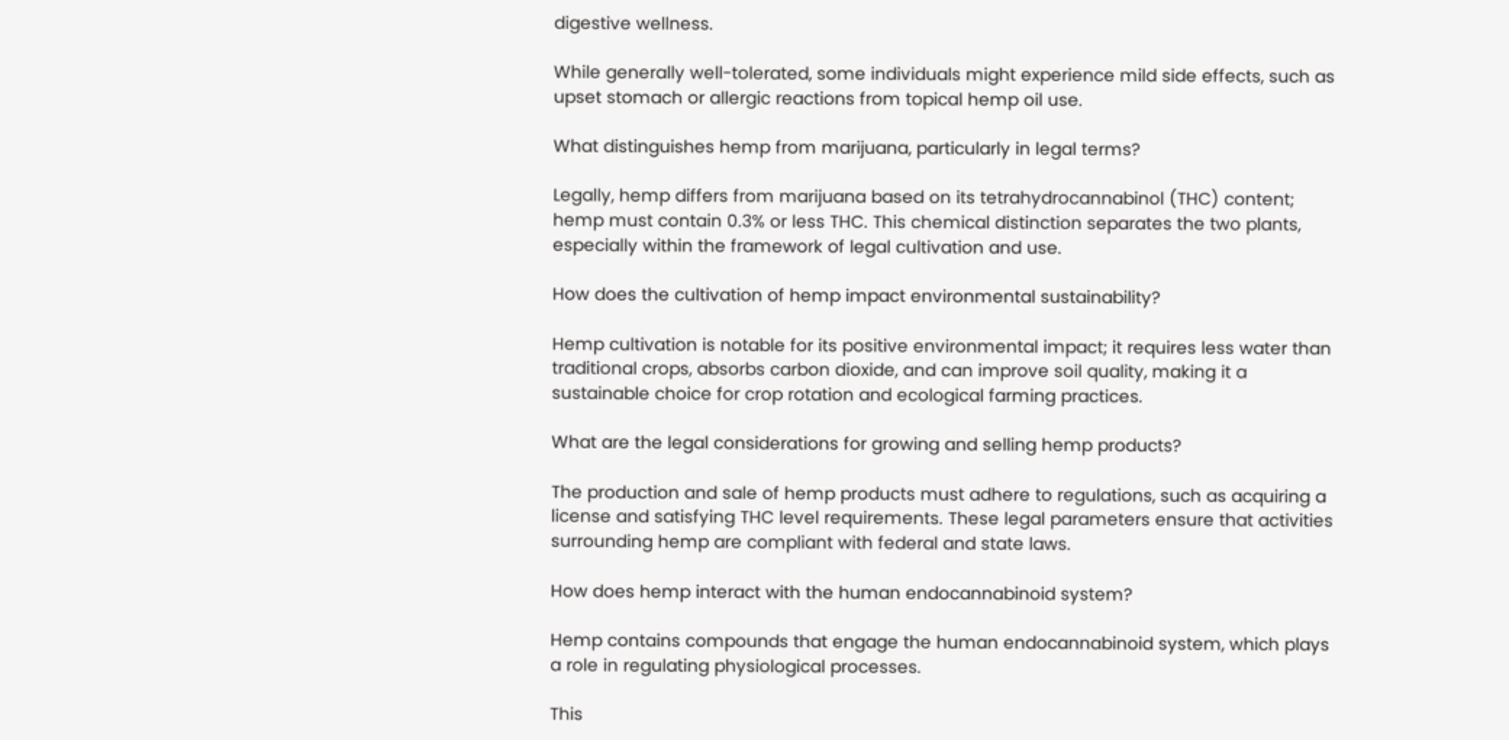digestive wellness.

While generally well-tolerated, some individuals might experience mild side effects, such as upset stomach or allergic reactions from topical hemp oil use.

What distinguishes hemp from marijuana, particularly in legal terms?

Legally, hemp differs from marijuana based on its tetrahydrocannabinol (THC) content; hemp must contain 0.3% or less THC. This chemical distinction separates the two plants, especially within the framework of legal cultivation and use.

How does the cultivation of hemp impact environmental sustainability?

Hemp cultivation is notable for its positive environmental impact; it requires less water than traditional crops, absorbs carbon dioxide, and can improve soil quality, making it a sustainable choice for crop rotation and ecological farming practices.

What are the legal considerations for growing and selling hemp products?

The production and sale of hemp products must adhere to regulations, such as acquiring a license and satisfying THC level requirements. These legal parameters ensure that activities surrounding hemp are compliant with federal and state laws.

How does hemp interact with the human endocannabinoid system?

Hemp contains compounds that engage the human endocannabinoid system, which plays a role in regulating physiological processes.

This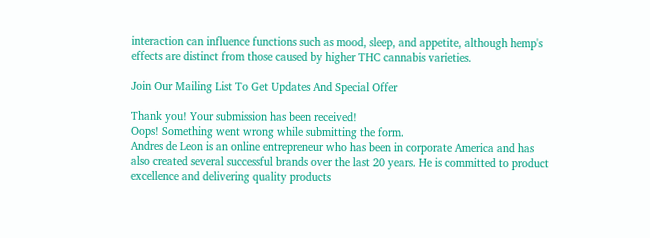interaction can influence functions such as mood, sleep, and appetite, although hemp's effects are distinct from those caused by higher THC cannabis varieties.

Join Our Mailing List To Get Updates And Special Offer

Thank you! Your submission has been received!
Oops! Something went wrong while submitting the form.
Andres de Leon is an online entrepreneur who has been in corporate America and has also created several successful brands over the last 20 years. He is committed to product excellence and delivering quality products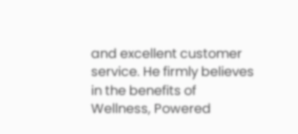and excellent customer service. He firmly believes in the benefits of Wellness, Powered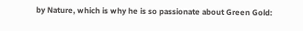by Nature, which is why he is so passionate about Green Gold: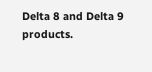Delta 8 and Delta 9 products.